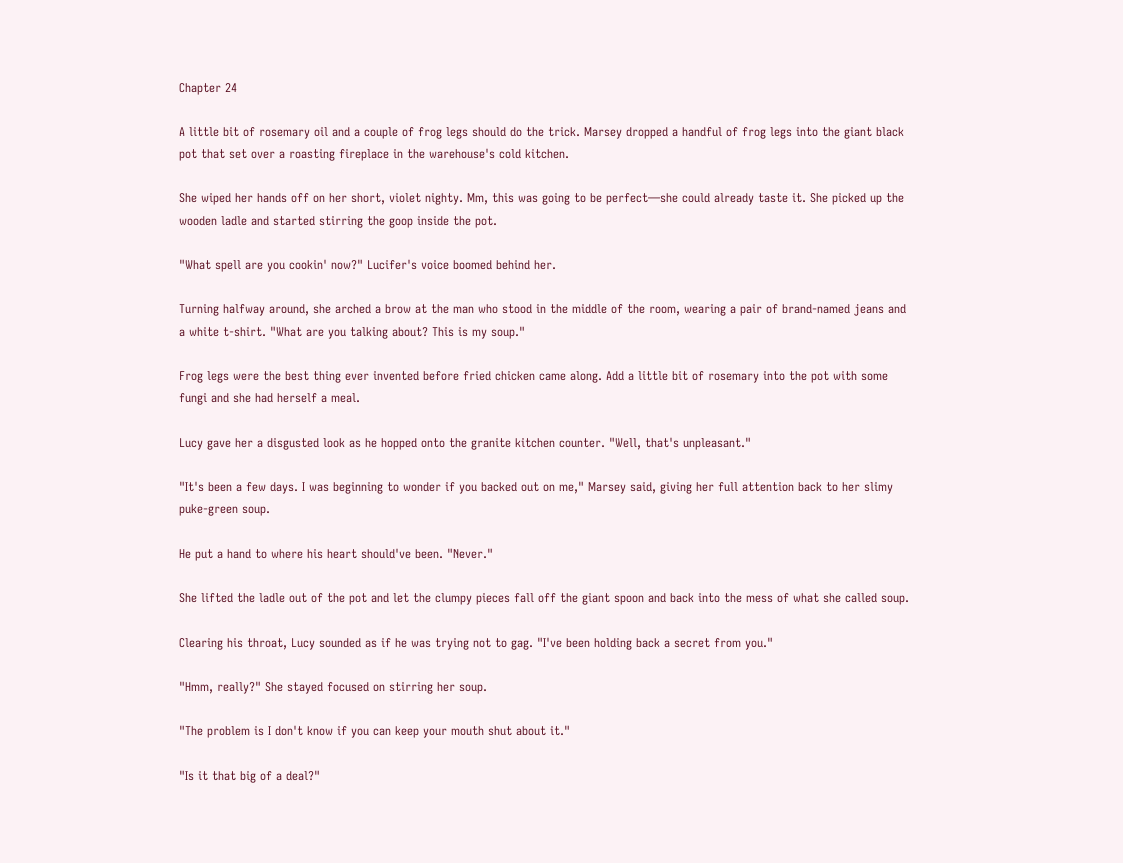Chapter 24

A little bit of rosemary oil and a couple of frog legs should do the trick. Marsey dropped a handful of frog legs into the giant black pot that set over a roasting fireplace in the warehouse's cold kitchen.

She wiped her hands off on her short, violet nighty. Mm, this was going to be perfect—she could already taste it. She picked up the wooden ladle and started stirring the goop inside the pot.

"What spell are you cookin' now?" Lucifer's voice boomed behind her.

Turning halfway around, she arched a brow at the man who stood in the middle of the room, wearing a pair of brand-named jeans and a white t-shirt. "What are you talking about? This is my soup."

Frog legs were the best thing ever invented before fried chicken came along. Add a little bit of rosemary into the pot with some fungi and she had herself a meal.

Lucy gave her a disgusted look as he hopped onto the granite kitchen counter. "Well, that's unpleasant."

"It's been a few days. I was beginning to wonder if you backed out on me," Marsey said, giving her full attention back to her slimy puke-green soup.

He put a hand to where his heart should've been. "Never."

She lifted the ladle out of the pot and let the clumpy pieces fall off the giant spoon and back into the mess of what she called soup.

Clearing his throat, Lucy sounded as if he was trying not to gag. "I've been holding back a secret from you."

"Hmm, really?" She stayed focused on stirring her soup.

"The problem is I don't know if you can keep your mouth shut about it."

"Is it that big of a deal?"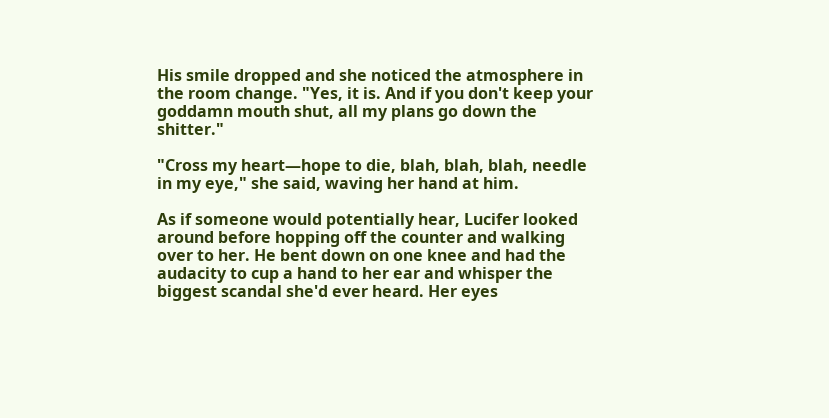His smile dropped and she noticed the atmosphere in the room change. "Yes, it is. And if you don't keep your goddamn mouth shut, all my plans go down the shitter."

"Cross my heart—hope to die, blah, blah, blah, needle in my eye," she said, waving her hand at him.

As if someone would potentially hear, Lucifer looked around before hopping off the counter and walking over to her. He bent down on one knee and had the audacity to cup a hand to her ear and whisper the biggest scandal she'd ever heard. Her eyes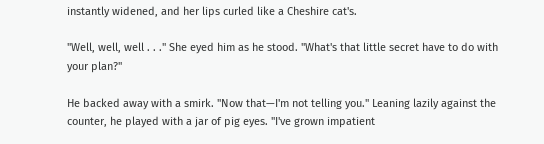instantly widened, and her lips curled like a Cheshire cat's.

"Well, well, well . . ." She eyed him as he stood. "What's that little secret have to do with your plan?"

He backed away with a smirk. "Now that—I'm not telling you." Leaning lazily against the counter, he played with a jar of pig eyes. "I've grown impatient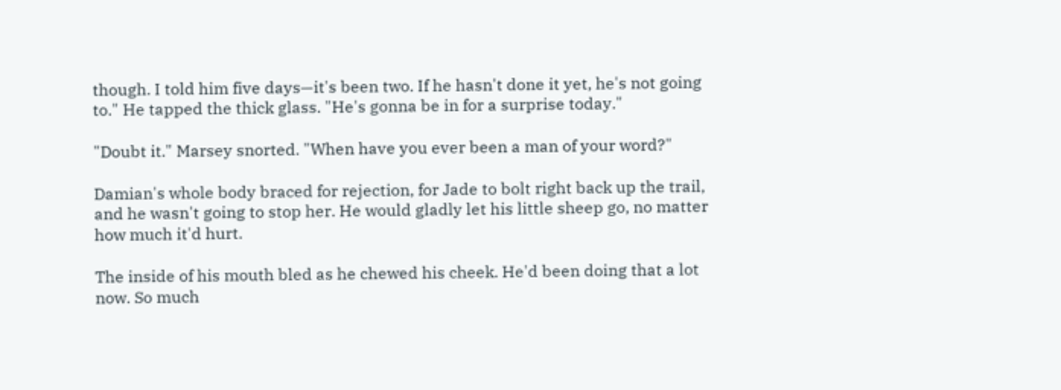though. I told him five days—it's been two. If he hasn't done it yet, he's not going to." He tapped the thick glass. "He's gonna be in for a surprise today."

"Doubt it." Marsey snorted. "When have you ever been a man of your word?"

Damian's whole body braced for rejection, for Jade to bolt right back up the trail, and he wasn't going to stop her. He would gladly let his little sheep go, no matter how much it'd hurt.

The inside of his mouth bled as he chewed his cheek. He'd been doing that a lot now. So much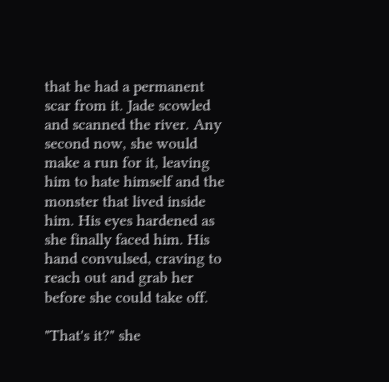that he had a permanent scar from it. Jade scowled and scanned the river. Any second now, she would make a run for it, leaving him to hate himself and the monster that lived inside him. His eyes hardened as she finally faced him. His hand convulsed, craving to reach out and grab her before she could take off.

"That's it?" she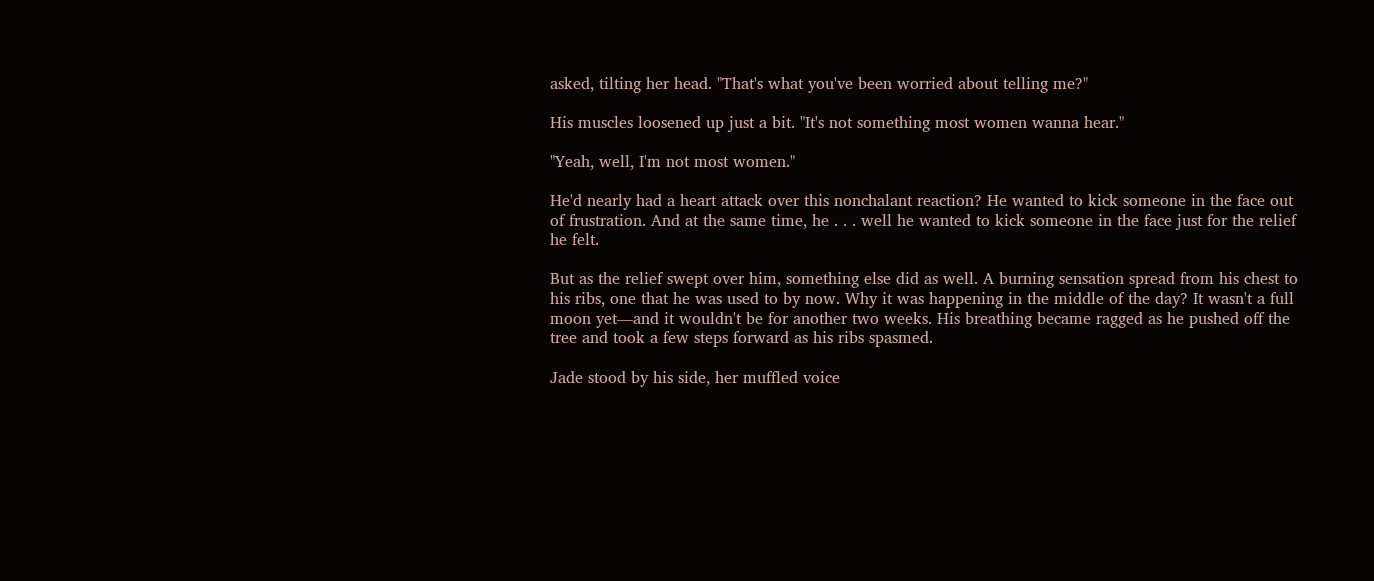asked, tilting her head. "That's what you've been worried about telling me?"

His muscles loosened up just a bit. "It's not something most women wanna hear."

"Yeah, well, I'm not most women."

He'd nearly had a heart attack over this nonchalant reaction? He wanted to kick someone in the face out of frustration. And at the same time, he . . . well he wanted to kick someone in the face just for the relief he felt.

But as the relief swept over him, something else did as well. A burning sensation spread from his chest to his ribs, one that he was used to by now. Why it was happening in the middle of the day? It wasn't a full moon yet—and it wouldn't be for another two weeks. His breathing became ragged as he pushed off the tree and took a few steps forward as his ribs spasmed.

Jade stood by his side, her muffled voice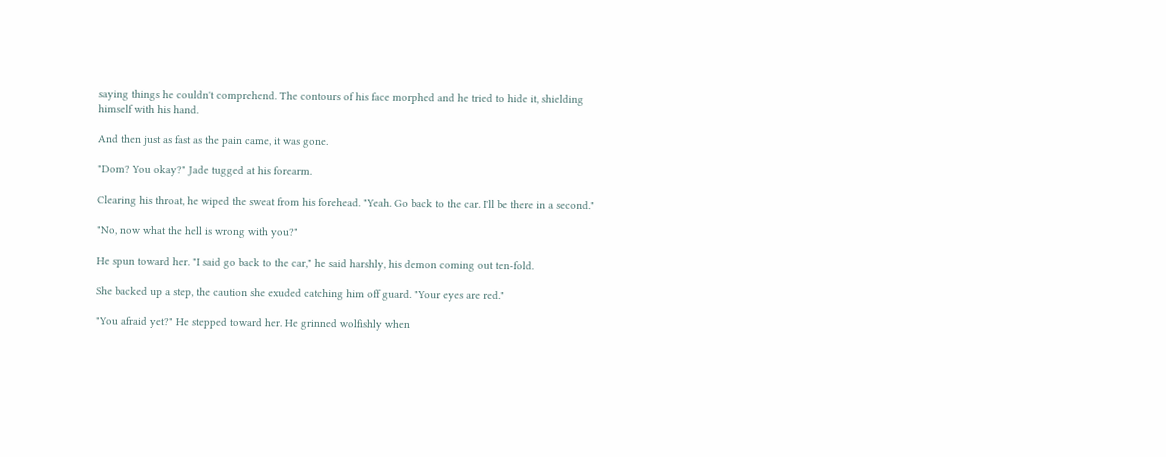saying things he couldn't comprehend. The contours of his face morphed and he tried to hide it, shielding himself with his hand.

And then just as fast as the pain came, it was gone.

"Dom? You okay?" Jade tugged at his forearm.

Clearing his throat, he wiped the sweat from his forehead. "Yeah. Go back to the car. I'll be there in a second."

"No, now what the hell is wrong with you?"

He spun toward her. "I said go back to the car," he said harshly, his demon coming out ten-fold.

She backed up a step, the caution she exuded catching him off guard. "Your eyes are red."

"You afraid yet?" He stepped toward her. He grinned wolfishly when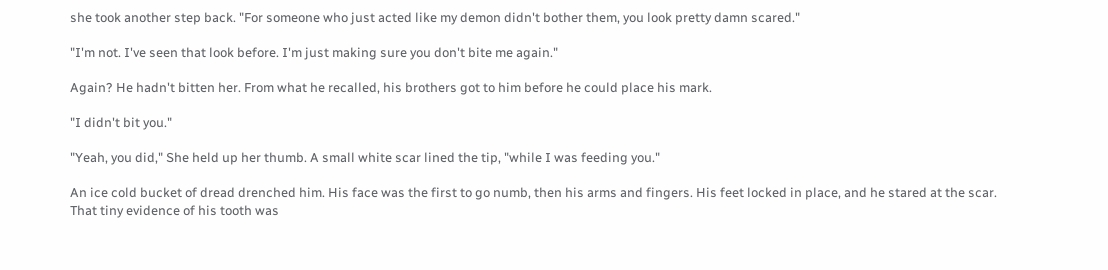she took another step back. "For someone who just acted like my demon didn't bother them, you look pretty damn scared."

"I'm not. I've seen that look before. I'm just making sure you don't bite me again."

Again? He hadn't bitten her. From what he recalled, his brothers got to him before he could place his mark.

"I didn't bit you."

"Yeah, you did," She held up her thumb. A small white scar lined the tip, "while I was feeding you."

An ice cold bucket of dread drenched him. His face was the first to go numb, then his arms and fingers. His feet locked in place, and he stared at the scar. That tiny evidence of his tooth was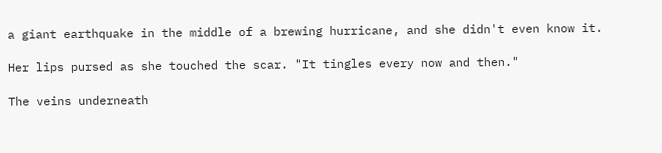a giant earthquake in the middle of a brewing hurricane, and she didn't even know it.

Her lips pursed as she touched the scar. "It tingles every now and then."

The veins underneath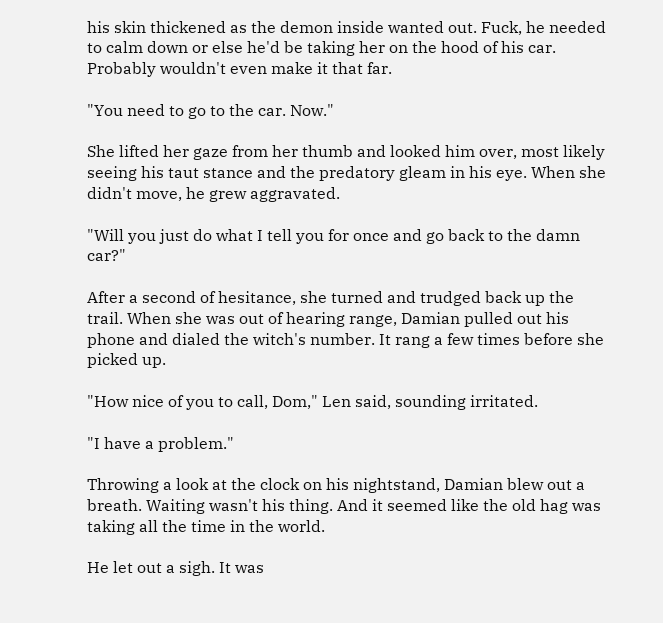his skin thickened as the demon inside wanted out. Fuck, he needed to calm down or else he'd be taking her on the hood of his car. Probably wouldn't even make it that far.

"You need to go to the car. Now."

She lifted her gaze from her thumb and looked him over, most likely seeing his taut stance and the predatory gleam in his eye. When she didn't move, he grew aggravated.

"Will you just do what I tell you for once and go back to the damn car?"

After a second of hesitance, she turned and trudged back up the trail. When she was out of hearing range, Damian pulled out his phone and dialed the witch's number. It rang a few times before she picked up.

"How nice of you to call, Dom," Len said, sounding irritated.

"I have a problem."

Throwing a look at the clock on his nightstand, Damian blew out a breath. Waiting wasn't his thing. And it seemed like the old hag was taking all the time in the world.

He let out a sigh. It was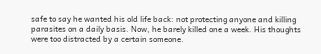safe to say he wanted his old life back: not protecting anyone and killing parasites on a daily basis. Now, he barely killed one a week. His thoughts were too distracted by a certain someone.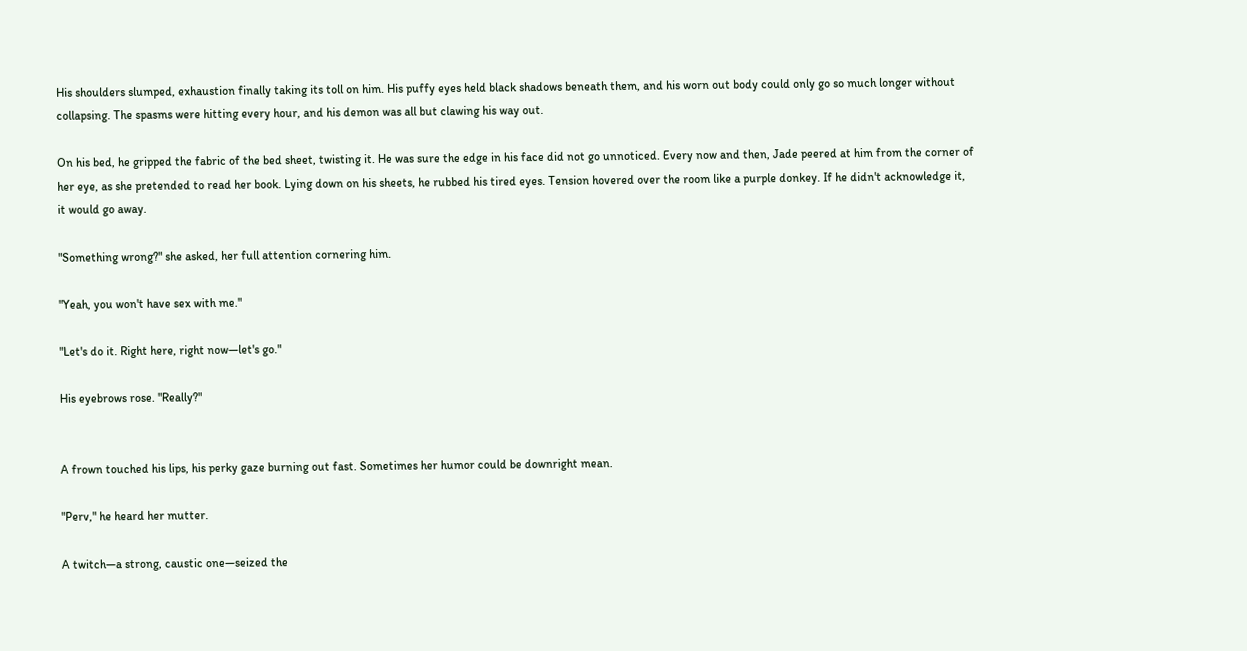His shoulders slumped, exhaustion finally taking its toll on him. His puffy eyes held black shadows beneath them, and his worn out body could only go so much longer without collapsing. The spasms were hitting every hour, and his demon was all but clawing his way out.

On his bed, he gripped the fabric of the bed sheet, twisting it. He was sure the edge in his face did not go unnoticed. Every now and then, Jade peered at him from the corner of her eye, as she pretended to read her book. Lying down on his sheets, he rubbed his tired eyes. Tension hovered over the room like a purple donkey. If he didn't acknowledge it, it would go away.

"Something wrong?" she asked, her full attention cornering him.

"Yeah, you won't have sex with me."

"Let's do it. Right here, right now—let's go."

His eyebrows rose. "Really?"


A frown touched his lips, his perky gaze burning out fast. Sometimes her humor could be downright mean.

"Perv," he heard her mutter.

A twitch—a strong, caustic one—seized the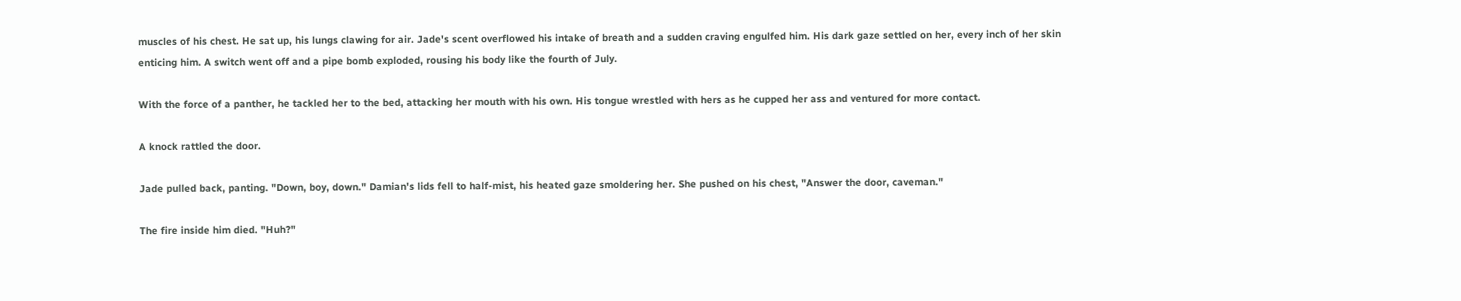muscles of his chest. He sat up, his lungs clawing for air. Jade's scent overflowed his intake of breath and a sudden craving engulfed him. His dark gaze settled on her, every inch of her skin enticing him. A switch went off and a pipe bomb exploded, rousing his body like the fourth of July.

With the force of a panther, he tackled her to the bed, attacking her mouth with his own. His tongue wrestled with hers as he cupped her ass and ventured for more contact.

A knock rattled the door.

Jade pulled back, panting. "Down, boy, down." Damian's lids fell to half-mist, his heated gaze smoldering her. She pushed on his chest, "Answer the door, caveman."

The fire inside him died. "Huh?"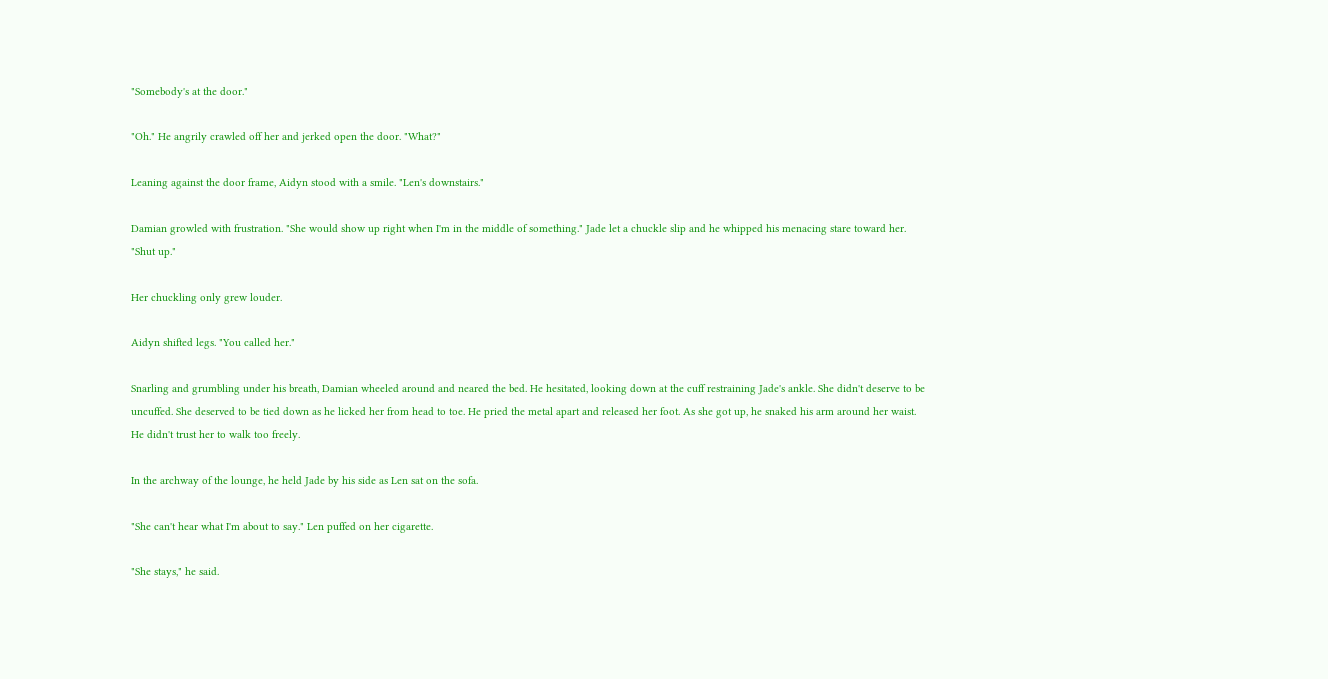"Somebody's at the door."

"Oh." He angrily crawled off her and jerked open the door. "What?"

Leaning against the door frame, Aidyn stood with a smile. "Len's downstairs."

Damian growled with frustration. "She would show up right when I'm in the middle of something." Jade let a chuckle slip and he whipped his menacing stare toward her. "Shut up."

Her chuckling only grew louder.

Aidyn shifted legs. "You called her."

Snarling and grumbling under his breath, Damian wheeled around and neared the bed. He hesitated, looking down at the cuff restraining Jade's ankle. She didn't deserve to be uncuffed. She deserved to be tied down as he licked her from head to toe. He pried the metal apart and released her foot. As she got up, he snaked his arm around her waist. He didn't trust her to walk too freely.

In the archway of the lounge, he held Jade by his side as Len sat on the sofa.

"She can't hear what I'm about to say." Len puffed on her cigarette.

"She stays," he said.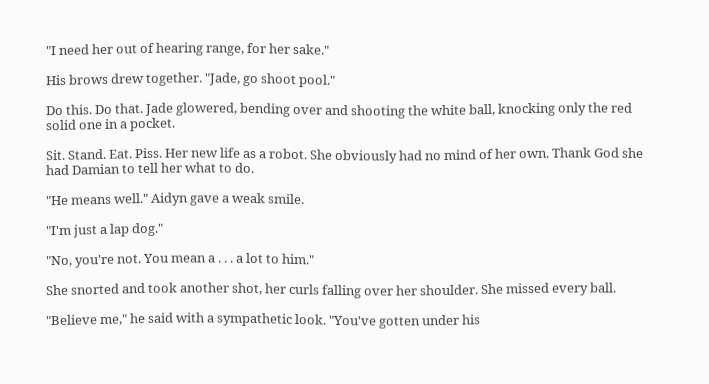"I need her out of hearing range, for her sake."

His brows drew together. "Jade, go shoot pool."

Do this. Do that. Jade glowered, bending over and shooting the white ball, knocking only the red solid one in a pocket.

Sit. Stand. Eat. Piss. Her new life as a robot. She obviously had no mind of her own. Thank God she had Damian to tell her what to do.

"He means well." Aidyn gave a weak smile.

"I'm just a lap dog."

"No, you're not. You mean a . . . a lot to him."

She snorted and took another shot, her curls falling over her shoulder. She missed every ball.

"Believe me," he said with a sympathetic look. "You've gotten under his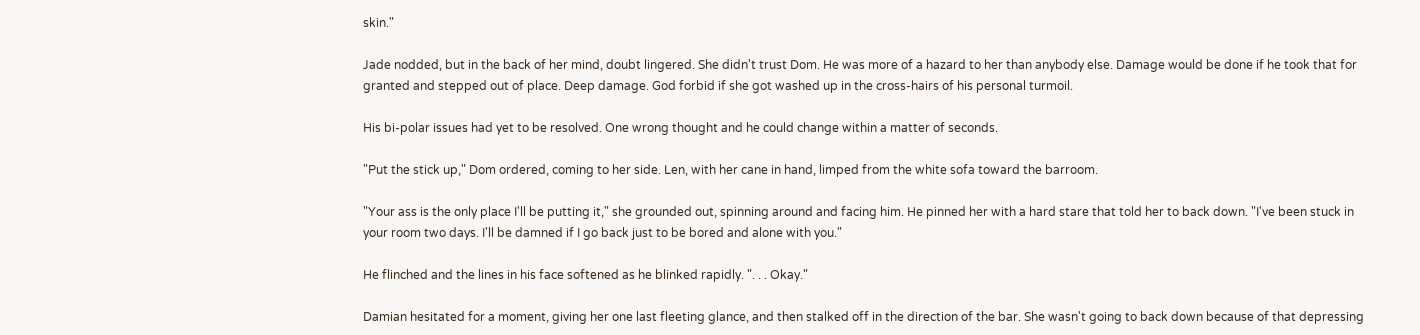skin."

Jade nodded, but in the back of her mind, doubt lingered. She didn't trust Dom. He was more of a hazard to her than anybody else. Damage would be done if he took that for granted and stepped out of place. Deep damage. God forbid if she got washed up in the cross-hairs of his personal turmoil.

His bi-polar issues had yet to be resolved. One wrong thought and he could change within a matter of seconds.

"Put the stick up," Dom ordered, coming to her side. Len, with her cane in hand, limped from the white sofa toward the barroom.

"Your ass is the only place I'll be putting it," she grounded out, spinning around and facing him. He pinned her with a hard stare that told her to back down. "I've been stuck in your room two days. I'll be damned if I go back just to be bored and alone with you."

He flinched and the lines in his face softened as he blinked rapidly. ". . . Okay."

Damian hesitated for a moment, giving her one last fleeting glance, and then stalked off in the direction of the bar. She wasn't going to back down because of that depressing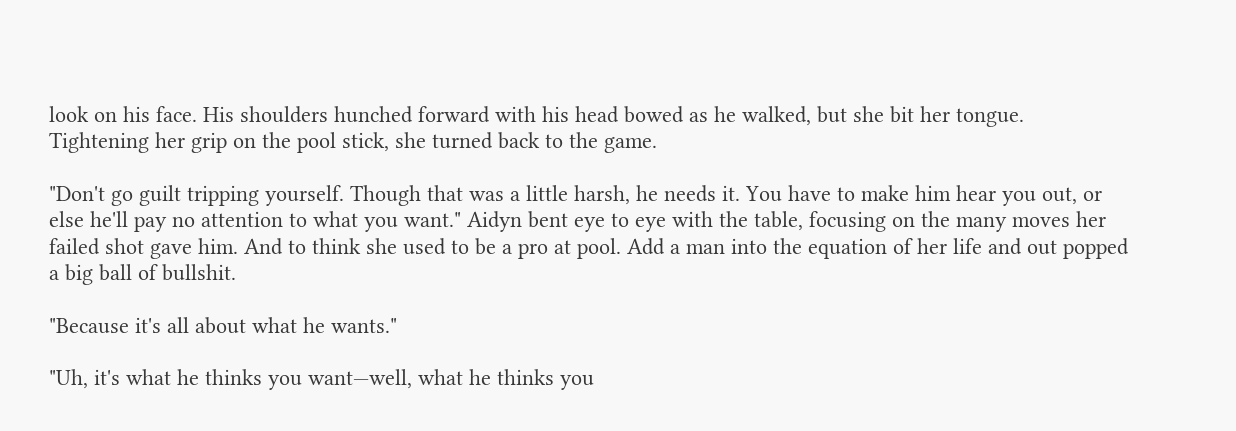look on his face. His shoulders hunched forward with his head bowed as he walked, but she bit her tongue. Tightening her grip on the pool stick, she turned back to the game.

"Don't go guilt tripping yourself. Though that was a little harsh, he needs it. You have to make him hear you out, or else he'll pay no attention to what you want." Aidyn bent eye to eye with the table, focusing on the many moves her failed shot gave him. And to think she used to be a pro at pool. Add a man into the equation of her life and out popped a big ball of bullshit.

"Because it's all about what he wants."

"Uh, it's what he thinks you want—well, what he thinks you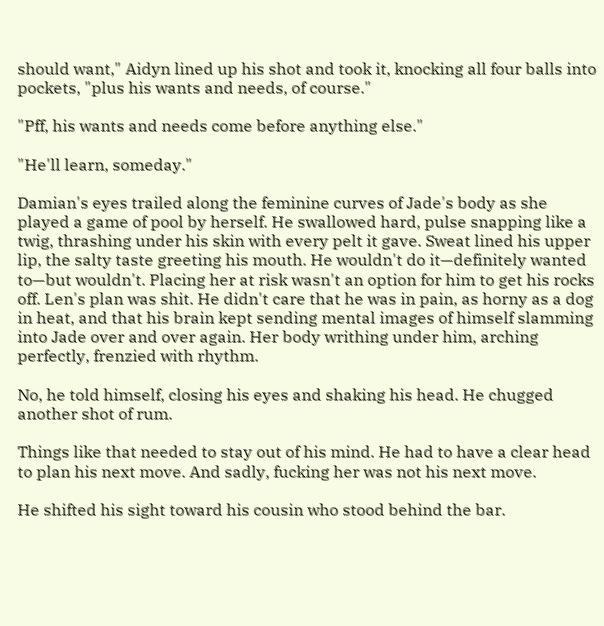should want," Aidyn lined up his shot and took it, knocking all four balls into pockets, "plus his wants and needs, of course."

"Pff, his wants and needs come before anything else."

"He'll learn, someday."

Damian's eyes trailed along the feminine curves of Jade's body as she played a game of pool by herself. He swallowed hard, pulse snapping like a twig, thrashing under his skin with every pelt it gave. Sweat lined his upper lip, the salty taste greeting his mouth. He wouldn't do it—definitely wanted to—but wouldn't. Placing her at risk wasn't an option for him to get his rocks off. Len's plan was shit. He didn't care that he was in pain, as horny as a dog in heat, and that his brain kept sending mental images of himself slamming into Jade over and over again. Her body writhing under him, arching perfectly, frenzied with rhythm.

No, he told himself, closing his eyes and shaking his head. He chugged another shot of rum.

Things like that needed to stay out of his mind. He had to have a clear head to plan his next move. And sadly, fucking her was not his next move.

He shifted his sight toward his cousin who stood behind the bar.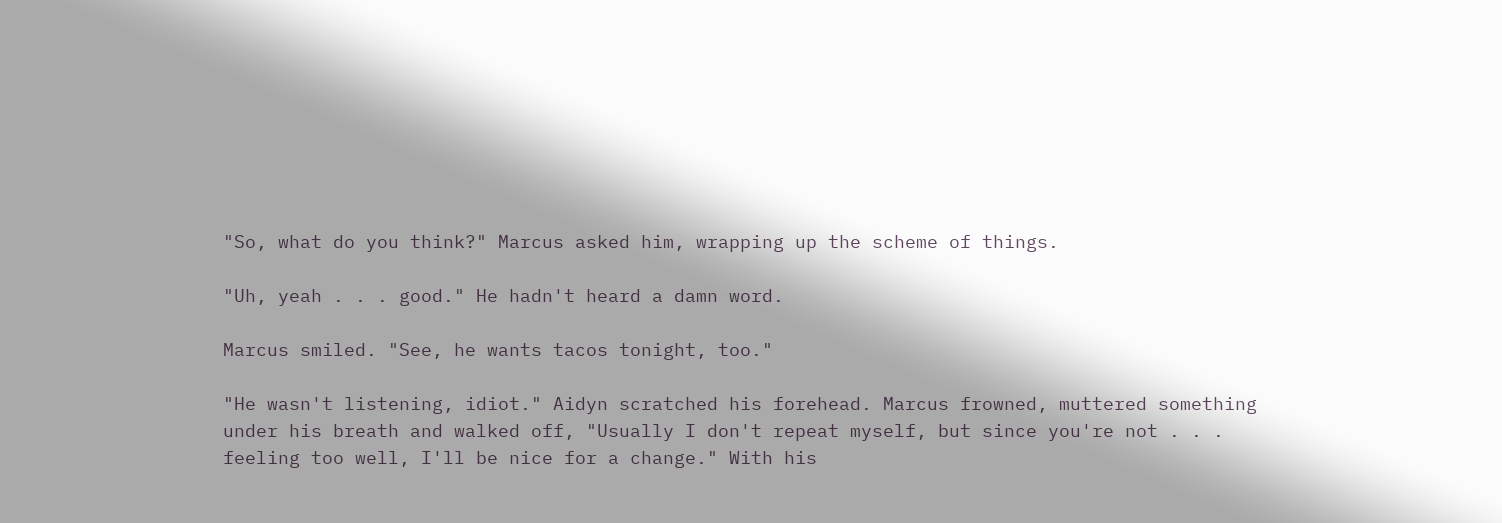"So, what do you think?" Marcus asked him, wrapping up the scheme of things.

"Uh, yeah . . . good." He hadn't heard a damn word.

Marcus smiled. "See, he wants tacos tonight, too."

"He wasn't listening, idiot." Aidyn scratched his forehead. Marcus frowned, muttered something under his breath and walked off, "Usually I don't repeat myself, but since you're not . . . feeling too well, I'll be nice for a change." With his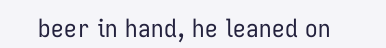beer in hand, he leaned on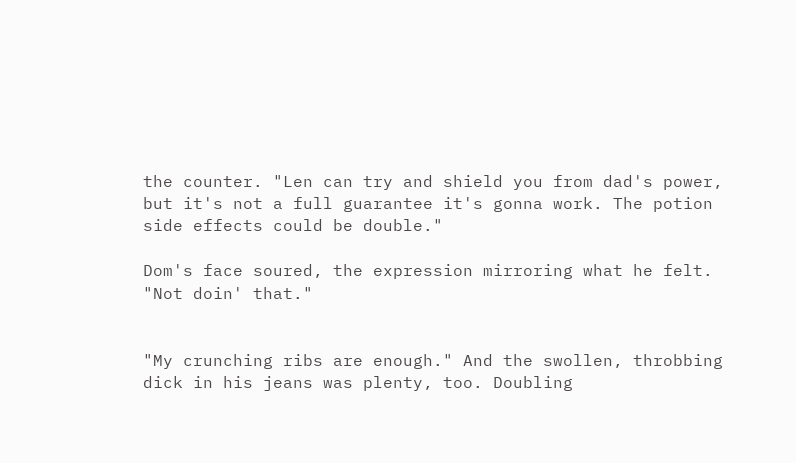the counter. "Len can try and shield you from dad's power, but it's not a full guarantee it's gonna work. The potion side effects could be double."

Dom's face soured, the expression mirroring what he felt. "Not doin' that."


"My crunching ribs are enough." And the swollen, throbbing dick in his jeans was plenty, too. Doubling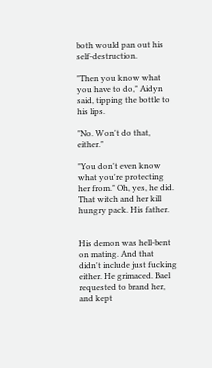both would pan out his self-destruction.

"Then you know what you have to do," Aidyn said, tipping the bottle to his lips.

"No. Won't do that, either."

"You don't even know what you're protecting her from." Oh, yes, he did. That witch and her kill hungry pack. His father.


His demon was hell-bent on mating. And that didn't include just fucking either. He grimaced. Bael requested to brand her, and kept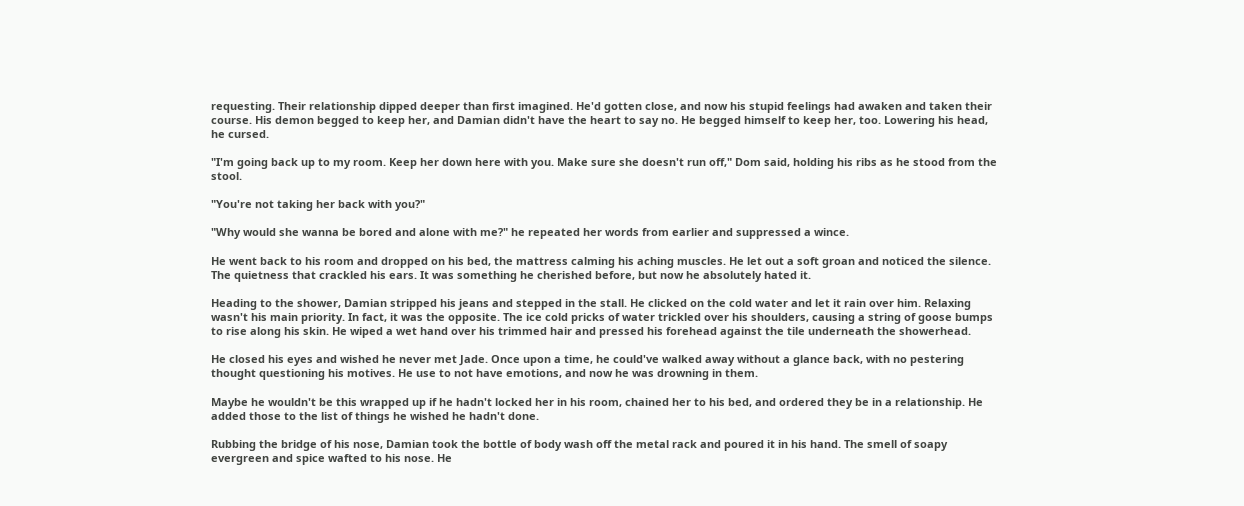requesting. Their relationship dipped deeper than first imagined. He'd gotten close, and now his stupid feelings had awaken and taken their course. His demon begged to keep her, and Damian didn't have the heart to say no. He begged himself to keep her, too. Lowering his head, he cursed.

"I'm going back up to my room. Keep her down here with you. Make sure she doesn't run off," Dom said, holding his ribs as he stood from the stool.

"You're not taking her back with you?"

"Why would she wanna be bored and alone with me?" he repeated her words from earlier and suppressed a wince.

He went back to his room and dropped on his bed, the mattress calming his aching muscles. He let out a soft groan and noticed the silence. The quietness that crackled his ears. It was something he cherished before, but now he absolutely hated it.

Heading to the shower, Damian stripped his jeans and stepped in the stall. He clicked on the cold water and let it rain over him. Relaxing wasn't his main priority. In fact, it was the opposite. The ice cold pricks of water trickled over his shoulders, causing a string of goose bumps to rise along his skin. He wiped a wet hand over his trimmed hair and pressed his forehead against the tile underneath the showerhead.

He closed his eyes and wished he never met Jade. Once upon a time, he could've walked away without a glance back, with no pestering thought questioning his motives. He use to not have emotions, and now he was drowning in them.

Maybe he wouldn't be this wrapped up if he hadn't locked her in his room, chained her to his bed, and ordered they be in a relationship. He added those to the list of things he wished he hadn't done.

Rubbing the bridge of his nose, Damian took the bottle of body wash off the metal rack and poured it in his hand. The smell of soapy evergreen and spice wafted to his nose. He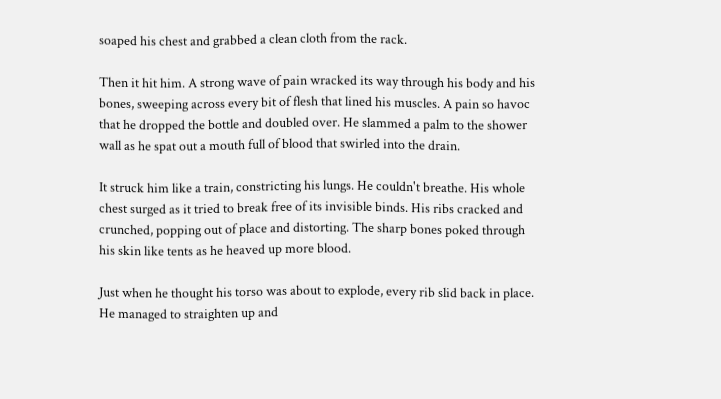soaped his chest and grabbed a clean cloth from the rack.

Then it hit him. A strong wave of pain wracked its way through his body and his bones, sweeping across every bit of flesh that lined his muscles. A pain so havoc that he dropped the bottle and doubled over. He slammed a palm to the shower wall as he spat out a mouth full of blood that swirled into the drain.

It struck him like a train, constricting his lungs. He couldn't breathe. His whole chest surged as it tried to break free of its invisible binds. His ribs cracked and crunched, popping out of place and distorting. The sharp bones poked through his skin like tents as he heaved up more blood.

Just when he thought his torso was about to explode, every rib slid back in place. He managed to straighten up and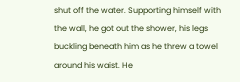shut off the water. Supporting himself with the wall, he got out the shower, his legs buckling beneath him as he threw a towel around his waist. He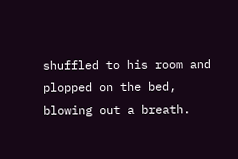shuffled to his room and plopped on the bed, blowing out a breath.